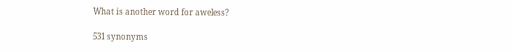What is another word for aweless?

531 synonyms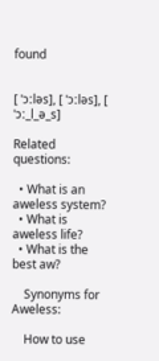found


[ ˈɔːləs], [ ˈɔːləs], [ ˈɔː_l_ə_s]

Related questions:

  • What is an aweless system?
  • What is aweless life?
  • What is the best aw?

    Synonyms for Aweless:

    How to use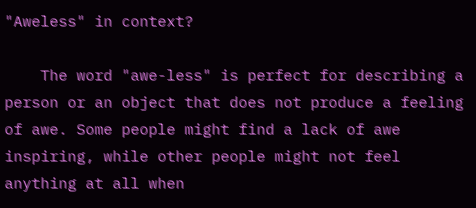"Aweless" in context?

    The word "awe-less" is perfect for describing a person or an object that does not produce a feeling of awe. Some people might find a lack of awe inspiring, while other people might not feel anything at all when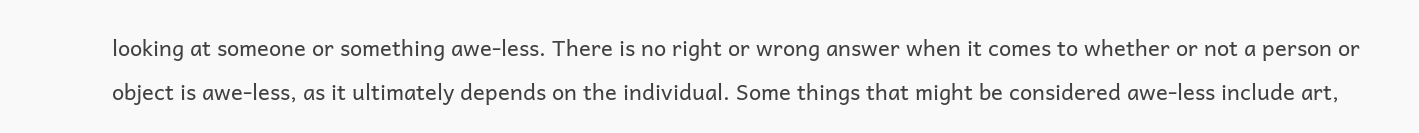looking at someone or something awe-less. There is no right or wrong answer when it comes to whether or not a person or object is awe-less, as it ultimately depends on the individual. Some things that might be considered awe-less include art,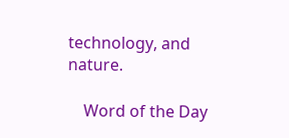technology, and nature.

    Word of the Day